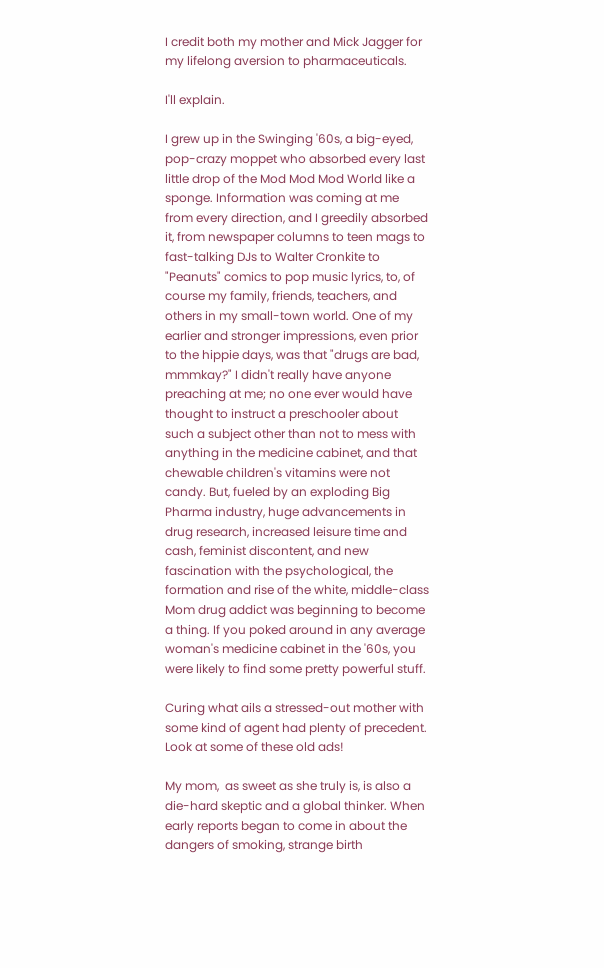I credit both my mother and Mick Jagger for my lifelong aversion to pharmaceuticals.

I'll explain.

I grew up in the Swinging '60s, a big-eyed, pop-crazy moppet who absorbed every last little drop of the Mod Mod Mod World like a sponge. Information was coming at me from every direction, and I greedily absorbed it, from newspaper columns to teen mags to fast-talking DJs to Walter Cronkite to "Peanuts" comics to pop music lyrics, to, of course my family, friends, teachers, and others in my small-town world. One of my earlier and stronger impressions, even prior to the hippie days, was that "drugs are bad, mmmkay?" I didn't really have anyone preaching at me; no one ever would have thought to instruct a preschooler about such a subject other than not to mess with anything in the medicine cabinet, and that chewable children's vitamins were not candy. But, fueled by an exploding Big Pharma industry, huge advancements in drug research, increased leisure time and cash, feminist discontent, and new fascination with the psychological, the formation and rise of the white, middle-class Mom drug addict was beginning to become a thing. If you poked around in any average woman's medicine cabinet in the '60s, you were likely to find some pretty powerful stuff.

Curing what ails a stressed-out mother with some kind of agent had plenty of precedent. Look at some of these old ads!

My mom,  as sweet as she truly is, is also a die-hard skeptic and a global thinker. When early reports began to come in about the dangers of smoking, strange birth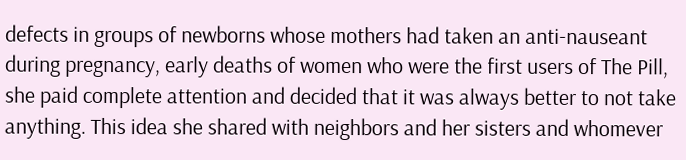defects in groups of newborns whose mothers had taken an anti-nauseant during pregnancy, early deaths of women who were the first users of The Pill, she paid complete attention and decided that it was always better to not take anything. This idea she shared with neighbors and her sisters and whomever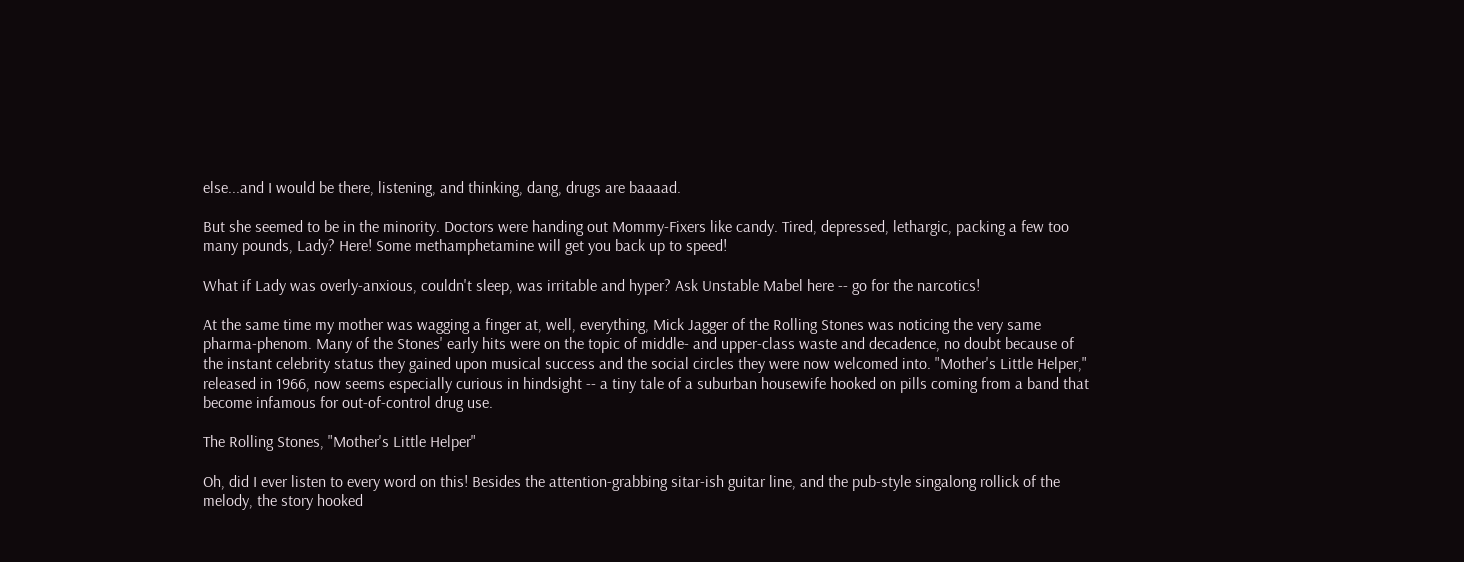else...and I would be there, listening, and thinking, dang, drugs are baaaad.

But she seemed to be in the minority. Doctors were handing out Mommy-Fixers like candy. Tired, depressed, lethargic, packing a few too many pounds, Lady? Here! Some methamphetamine will get you back up to speed!

What if Lady was overly-anxious, couldn't sleep, was irritable and hyper? Ask Unstable Mabel here -- go for the narcotics!

At the same time my mother was wagging a finger at, well, everything, Mick Jagger of the Rolling Stones was noticing the very same pharma-phenom. Many of the Stones' early hits were on the topic of middle- and upper-class waste and decadence, no doubt because of the instant celebrity status they gained upon musical success and the social circles they were now welcomed into. "Mother's Little Helper," released in 1966, now seems especially curious in hindsight -- a tiny tale of a suburban housewife hooked on pills coming from a band that become infamous for out-of-control drug use.

The Rolling Stones, "Mother's Little Helper"

Oh, did I ever listen to every word on this! Besides the attention-grabbing sitar-ish guitar line, and the pub-style singalong rollick of the melody, the story hooked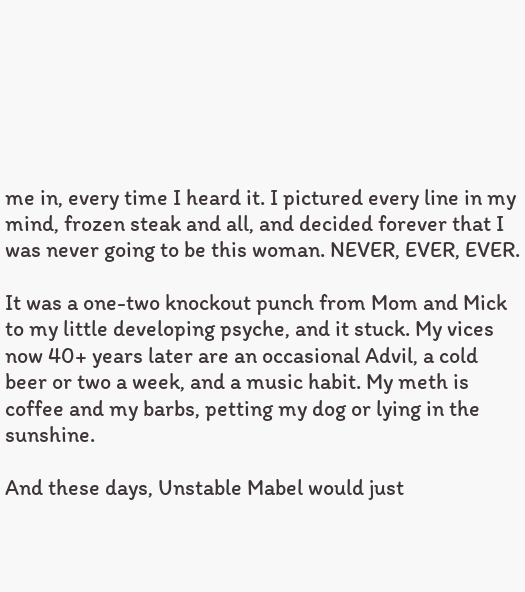me in, every time I heard it. I pictured every line in my mind, frozen steak and all, and decided forever that I was never going to be this woman. NEVER, EVER, EVER.

It was a one-two knockout punch from Mom and Mick to my little developing psyche, and it stuck. My vices now 40+ years later are an occasional Advil, a cold beer or two a week, and a music habit. My meth is coffee and my barbs, petting my dog or lying in the sunshine.

And these days, Unstable Mabel would just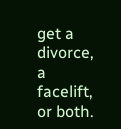get a divorce, a facelift, or both.